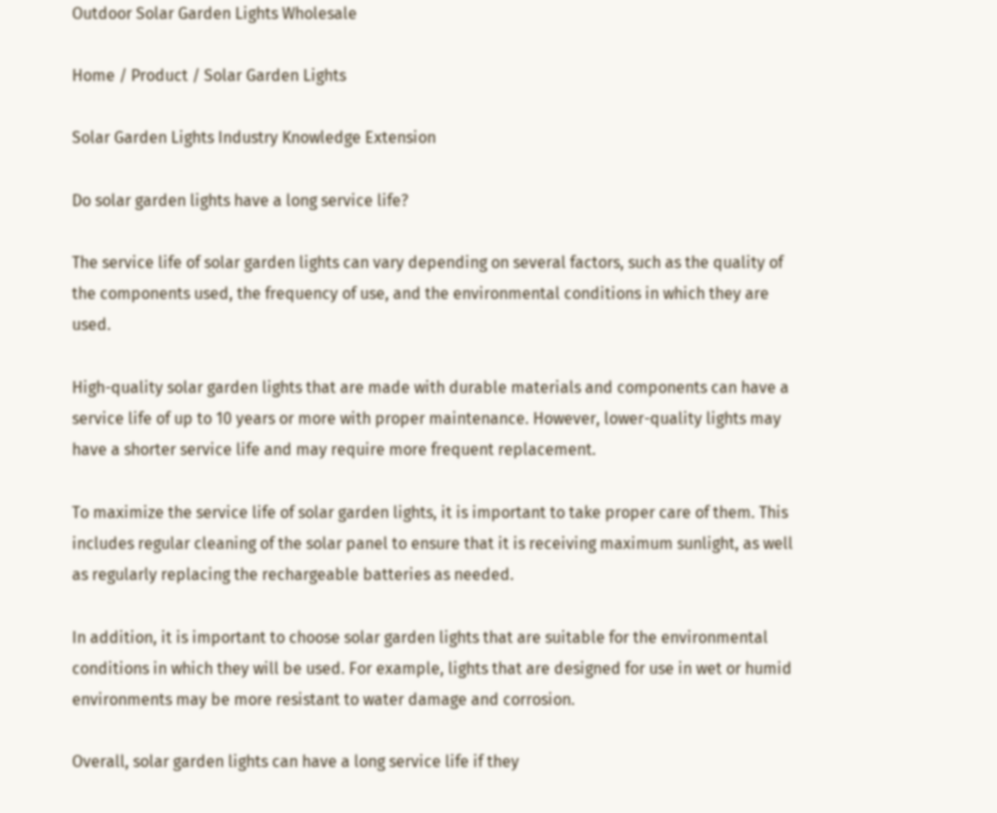Outdoor Solar Garden Lights Wholesale

Home / Product / Solar Garden Lights

Solar Garden Lights Industry Knowledge Extension

Do solar garden lights have a long service life?

The service life of solar garden lights can vary depending on several factors, such as the quality of the components used, the frequency of use, and the environmental conditions in which they are used.

High-quality solar garden lights that are made with durable materials and components can have a service life of up to 10 years or more with proper maintenance. However, lower-quality lights may have a shorter service life and may require more frequent replacement.

To maximize the service life of solar garden lights, it is important to take proper care of them. This includes regular cleaning of the solar panel to ensure that it is receiving maximum sunlight, as well as regularly replacing the rechargeable batteries as needed.

In addition, it is important to choose solar garden lights that are suitable for the environmental conditions in which they will be used. For example, lights that are designed for use in wet or humid environments may be more resistant to water damage and corrosion.

Overall, solar garden lights can have a long service life if they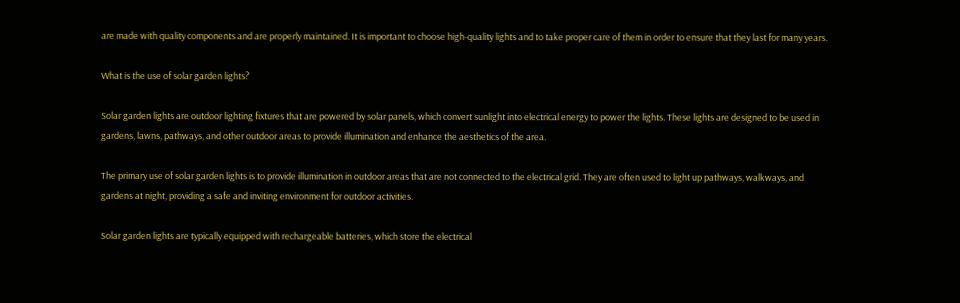are made with quality components and are properly maintained. It is important to choose high-quality lights and to take proper care of them in order to ensure that they last for many years.

What is the use of solar garden lights?

Solar garden lights are outdoor lighting fixtures that are powered by solar panels, which convert sunlight into electrical energy to power the lights. These lights are designed to be used in gardens, lawns, pathways, and other outdoor areas to provide illumination and enhance the aesthetics of the area.

The primary use of solar garden lights is to provide illumination in outdoor areas that are not connected to the electrical grid. They are often used to light up pathways, walkways, and gardens at night, providing a safe and inviting environment for outdoor activities.

Solar garden lights are typically equipped with rechargeable batteries, which store the electrical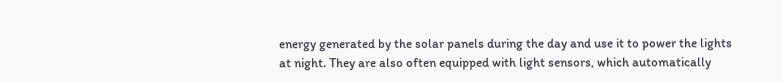energy generated by the solar panels during the day and use it to power the lights at night. They are also often equipped with light sensors, which automatically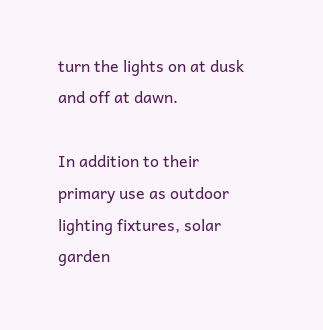turn the lights on at dusk and off at dawn.

In addition to their primary use as outdoor lighting fixtures, solar garden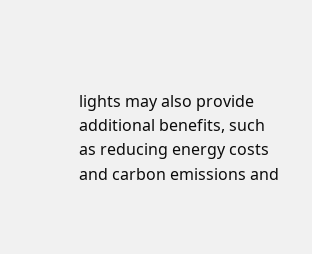lights may also provide additional benefits, such as reducing energy costs and carbon emissions and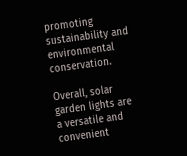promoting sustainability and environmental conservation.

Overall, solar garden lights are a versatile and convenient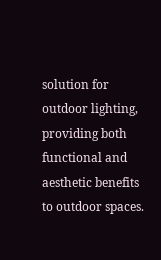solution for outdoor lighting, providing both functional and aesthetic benefits to outdoor spaces.